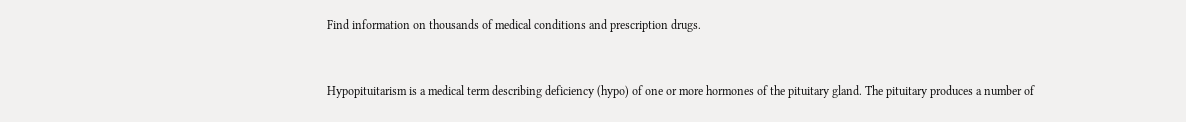Find information on thousands of medical conditions and prescription drugs.


Hypopituitarism is a medical term describing deficiency (hypo) of one or more hormones of the pituitary gland. The pituitary produces a number of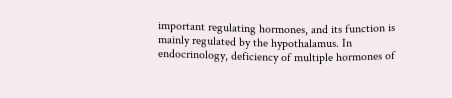important regulating hormones, and its function is mainly regulated by the hypothalamus. In endocrinology, deficiency of multiple hormones of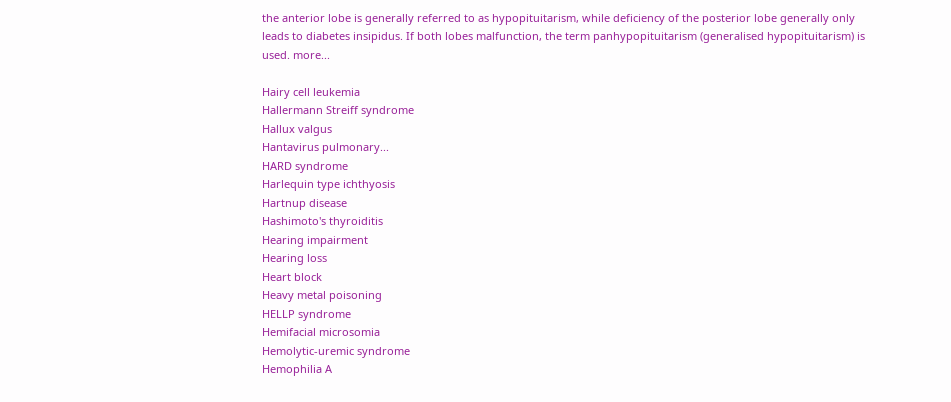the anterior lobe is generally referred to as hypopituitarism, while deficiency of the posterior lobe generally only leads to diabetes insipidus. If both lobes malfunction, the term panhypopituitarism (generalised hypopituitarism) is used. more...

Hairy cell leukemia
Hallermann Streiff syndrome
Hallux valgus
Hantavirus pulmonary...
HARD syndrome
Harlequin type ichthyosis
Hartnup disease
Hashimoto's thyroiditis
Hearing impairment
Hearing loss
Heart block
Heavy metal poisoning
HELLP syndrome
Hemifacial microsomia
Hemolytic-uremic syndrome
Hemophilia A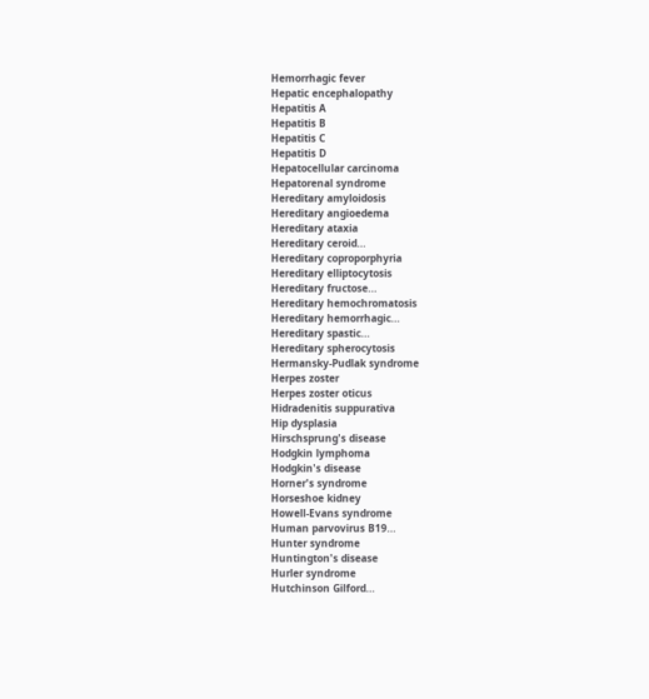Hemorrhagic fever
Hepatic encephalopathy
Hepatitis A
Hepatitis B
Hepatitis C
Hepatitis D
Hepatocellular carcinoma
Hepatorenal syndrome
Hereditary amyloidosis
Hereditary angioedema
Hereditary ataxia
Hereditary ceroid...
Hereditary coproporphyria
Hereditary elliptocytosis
Hereditary fructose...
Hereditary hemochromatosis
Hereditary hemorrhagic...
Hereditary spastic...
Hereditary spherocytosis
Hermansky-Pudlak syndrome
Herpes zoster
Herpes zoster oticus
Hidradenitis suppurativa
Hip dysplasia
Hirschsprung's disease
Hodgkin lymphoma
Hodgkin's disease
Horner's syndrome
Horseshoe kidney
Howell-Evans syndrome
Human parvovirus B19...
Hunter syndrome
Huntington's disease
Hurler syndrome
Hutchinson Gilford...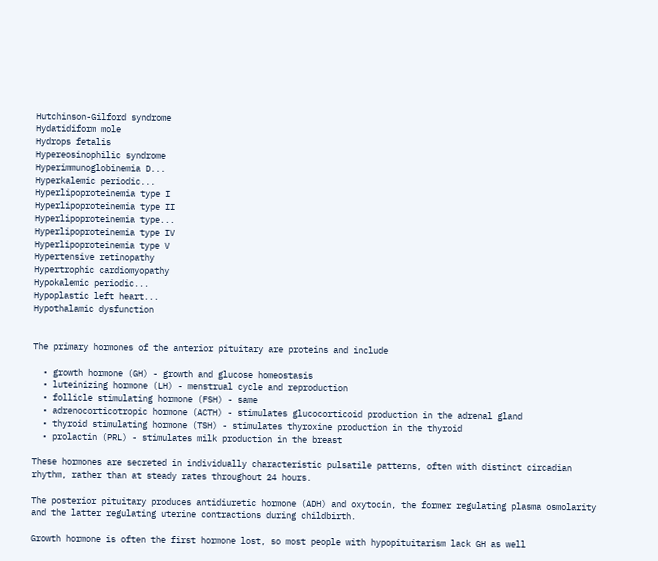Hutchinson-Gilford syndrome
Hydatidiform mole
Hydrops fetalis
Hypereosinophilic syndrome
Hyperimmunoglobinemia D...
Hyperkalemic periodic...
Hyperlipoproteinemia type I
Hyperlipoproteinemia type II
Hyperlipoproteinemia type...
Hyperlipoproteinemia type IV
Hyperlipoproteinemia type V
Hypertensive retinopathy
Hypertrophic cardiomyopathy
Hypokalemic periodic...
Hypoplastic left heart...
Hypothalamic dysfunction


The primary hormones of the anterior pituitary are proteins and include

  • growth hormone (GH) - growth and glucose homeostasis
  • luteinizing hormone (LH) - menstrual cycle and reproduction
  • follicle stimulating hormone (FSH) - same
  • adrenocorticotropic hormone (ACTH) - stimulates glucocorticoid production in the adrenal gland
  • thyroid stimulating hormone (TSH) - stimulates thyroxine production in the thyroid
  • prolactin (PRL) - stimulates milk production in the breast

These hormones are secreted in individually characteristic pulsatile patterns, often with distinct circadian rhythm, rather than at steady rates throughout 24 hours.

The posterior pituitary produces antidiuretic hormone (ADH) and oxytocin, the former regulating plasma osmolarity and the latter regulating uterine contractions during childbirth.

Growth hormone is often the first hormone lost, so most people with hypopituitarism lack GH as well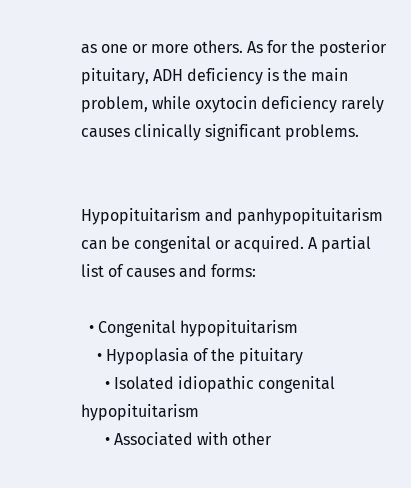as one or more others. As for the posterior pituitary, ADH deficiency is the main problem, while oxytocin deficiency rarely causes clinically significant problems.


Hypopituitarism and panhypopituitarism can be congenital or acquired. A partial list of causes and forms:

  • Congenital hypopituitarism
    • Hypoplasia of the pituitary
      • Isolated idiopathic congenital hypopituitarism
      • Associated with other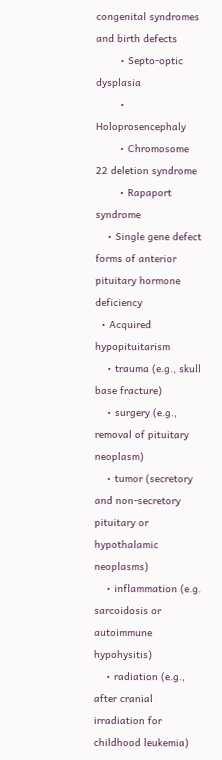congenital syndromes and birth defects
        • Septo-optic dysplasia
        • Holoprosencephaly
        • Chromosome 22 deletion syndrome
        • Rapaport syndrome
    • Single gene defect forms of anterior pituitary hormone deficiency
  • Acquired hypopituitarism
    • trauma (e.g., skull base fracture)
    • surgery (e.g., removal of pituitary neoplasm)
    • tumor (secretory and non-secretory pituitary or hypothalamic neoplasms)
    • inflammation (e.g. sarcoidosis or autoimmune hypohysitis)
    • radiation (e.g., after cranial irradiation for childhood leukemia)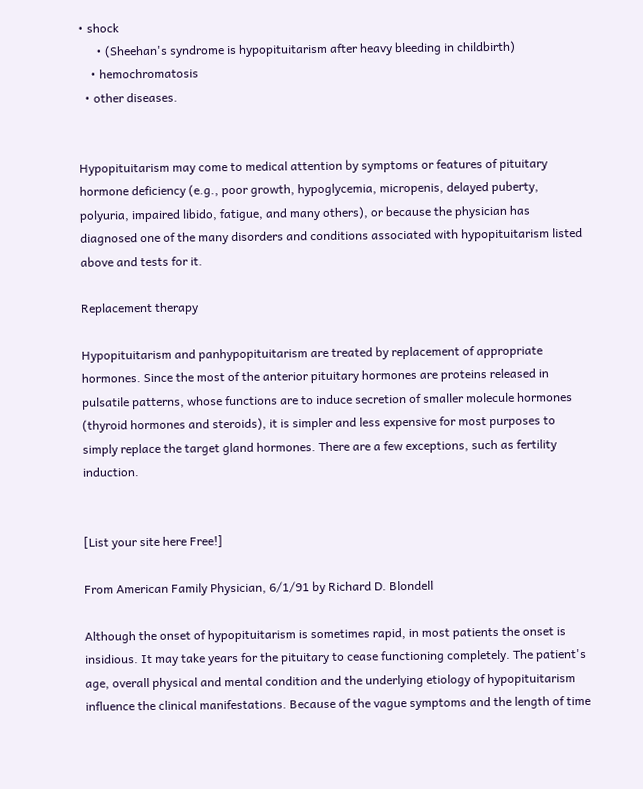• shock
      • (Sheehan's syndrome is hypopituitarism after heavy bleeding in childbirth)
    • hemochromatosis
  • other diseases.


Hypopituitarism may come to medical attention by symptoms or features of pituitary hormone deficiency (e.g., poor growth, hypoglycemia, micropenis, delayed puberty, polyuria, impaired libido, fatigue, and many others), or because the physician has diagnosed one of the many disorders and conditions associated with hypopituitarism listed above and tests for it.

Replacement therapy

Hypopituitarism and panhypopituitarism are treated by replacement of appropriate hormones. Since the most of the anterior pituitary hormones are proteins released in pulsatile patterns, whose functions are to induce secretion of smaller molecule hormones (thyroid hormones and steroids), it is simpler and less expensive for most purposes to simply replace the target gland hormones. There are a few exceptions, such as fertility induction.


[List your site here Free!]

From American Family Physician, 6/1/91 by Richard D. Blondell

Although the onset of hypopituitarism is sometimes rapid, in most patients the onset is insidious. It may take years for the pituitary to cease functioning completely. The patient's age, overall physical and mental condition and the underlying etiology of hypopituitarism influence the clinical manifestations. Because of the vague symptoms and the length of time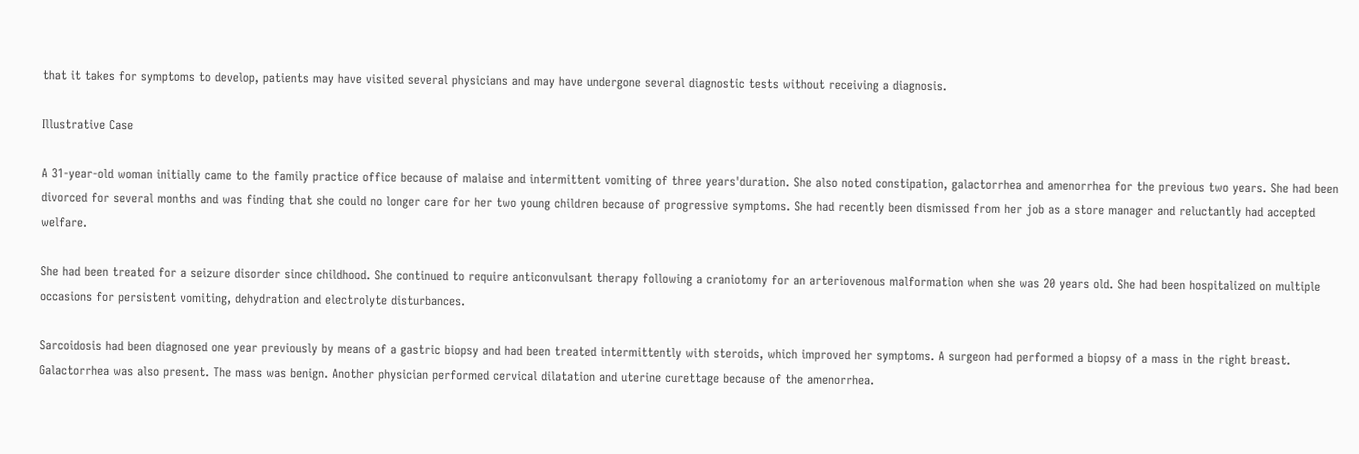that it takes for symptoms to develop, patients may have visited several physicians and may have undergone several diagnostic tests without receiving a diagnosis.

Illustrative Case

A 31-year-old woman initially came to the family practice office because of malaise and intermittent vomiting of three years'duration. She also noted constipation, galactorrhea and amenorrhea for the previous two years. She had been divorced for several months and was finding that she could no longer care for her two young children because of progressive symptoms. She had recently been dismissed from her job as a store manager and reluctantly had accepted welfare.

She had been treated for a seizure disorder since childhood. She continued to require anticonvulsant therapy following a craniotomy for an arteriovenous malformation when she was 20 years old. She had been hospitalized on multiple occasions for persistent vomiting, dehydration and electrolyte disturbances.

Sarcoidosis had been diagnosed one year previously by means of a gastric biopsy and had been treated intermittently with steroids, which improved her symptoms. A surgeon had performed a biopsy of a mass in the right breast. Galactorrhea was also present. The mass was benign. Another physician performed cervical dilatation and uterine curettage because of the amenorrhea.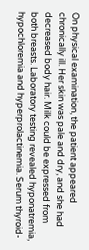On physical examination, the patient appeared chronically ill. Her skin was pale and dry, and she had decreased body hair. Milk could be expressed from both breasts. Laboratory testing revealed hyponatremia, hypochloremia and hyperprolactinemia. Serum thyroid-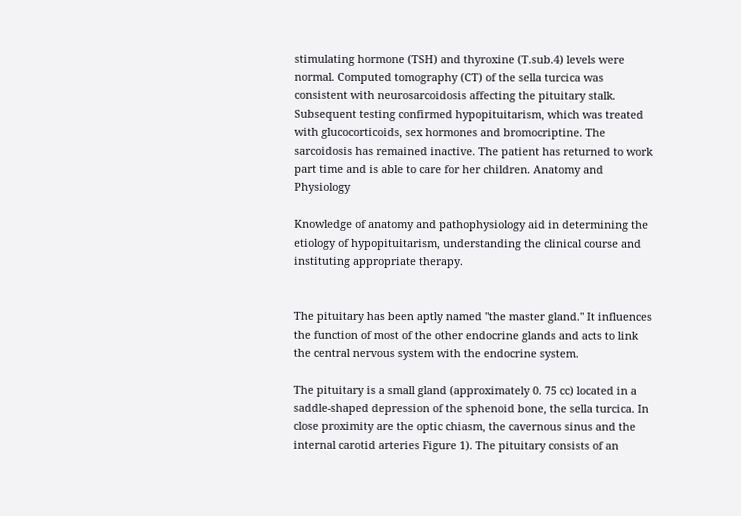stimulating hormone (TSH) and thyroxine (T.sub.4) levels were normal. Computed tomography (CT) of the sella turcica was consistent with neurosarcoidosis affecting the pituitary stalk. Subsequent testing confirmed hypopituitarism, which was treated with glucocorticoids, sex hormones and bromocriptine. The sarcoidosis has remained inactive. The patient has returned to work part time and is able to care for her children. Anatomy and Physiology

Knowledge of anatomy and pathophysiology aid in determining the etiology of hypopituitarism, understanding the clinical course and instituting appropriate therapy.


The pituitary has been aptly named "the master gland." It influences the function of most of the other endocrine glands and acts to link the central nervous system with the endocrine system.

The pituitary is a small gland (approximately 0. 75 cc) located in a saddle-shaped depression of the sphenoid bone, the sella turcica. In close proximity are the optic chiasm, the cavernous sinus and the internal carotid arteries Figure 1). The pituitary consists of an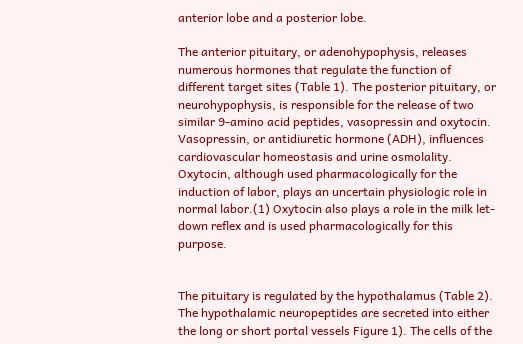anterior lobe and a posterior lobe.

The anterior pituitary, or adenohypophysis, releases numerous hormones that regulate the function of different target sites (Table 1). The posterior pituitary, or neurohypophysis, is responsible for the release of two similar 9-amino acid peptides, vasopressin and oxytocin. Vasopressin, or antidiuretic hormone (ADH), influences cardiovascular homeostasis and urine osmolality. Oxytocin, although used pharmacologically for the induction of labor, plays an uncertain physiologic role in normal labor.(1) Oxytocin also plays a role in the milk let-down reflex and is used pharmacologically for this purpose.


The pituitary is regulated by the hypothalamus (Table 2). The hypothalamic neuropeptides are secreted into either the long or short portal vessels Figure 1). The cells of the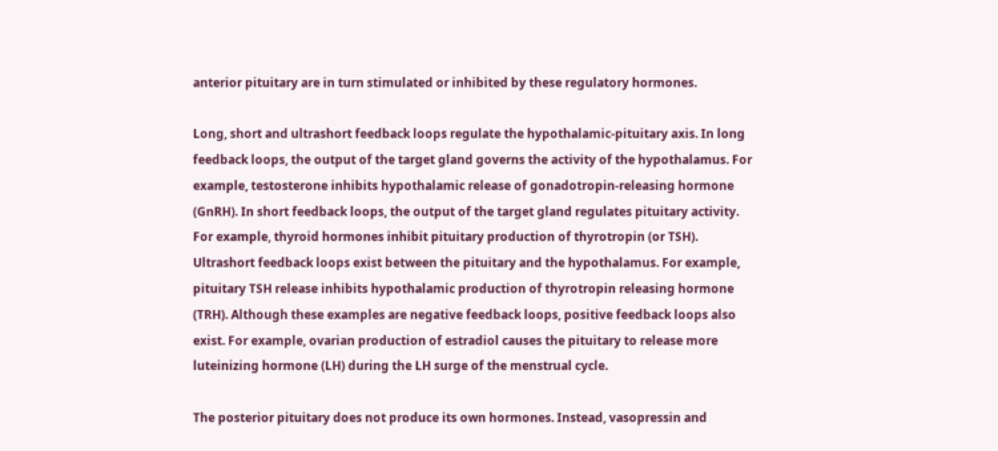anterior pituitary are in turn stimulated or inhibited by these regulatory hormones.

Long, short and ultrashort feedback loops regulate the hypothalamic-pituitary axis. In long feedback loops, the output of the target gland governs the activity of the hypothalamus. For example, testosterone inhibits hypothalamic release of gonadotropin-releasing hormone (GnRH). In short feedback loops, the output of the target gland regulates pituitary activity. For example, thyroid hormones inhibit pituitary production of thyrotropin (or TSH). Ultrashort feedback loops exist between the pituitary and the hypothalamus. For example, pituitary TSH release inhibits hypothalamic production of thyrotropin releasing hormone (TRH). Although these examples are negative feedback loops, positive feedback loops also exist. For example, ovarian production of estradiol causes the pituitary to release more luteinizing hormone (LH) during the LH surge of the menstrual cycle.

The posterior pituitary does not produce its own hormones. Instead, vasopressin and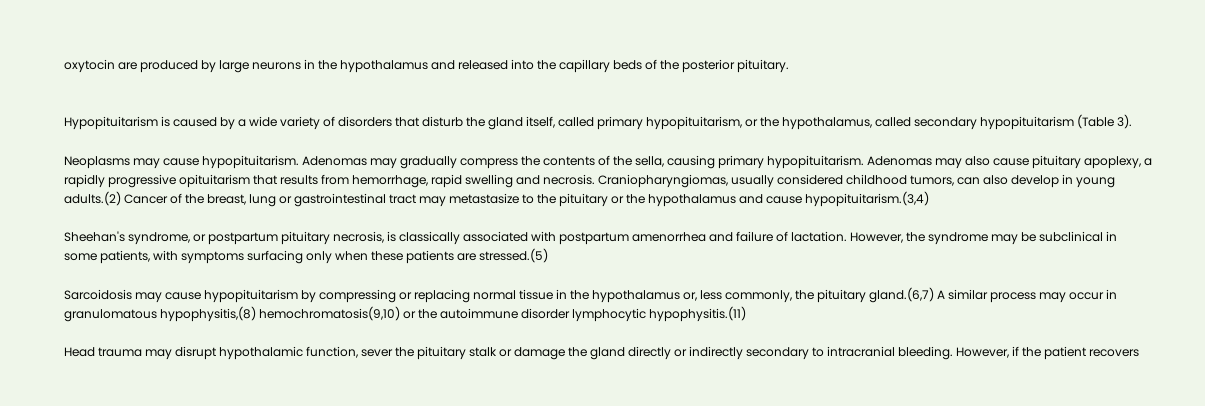oxytocin are produced by large neurons in the hypothalamus and released into the capillary beds of the posterior pituitary.


Hypopituitarism is caused by a wide variety of disorders that disturb the gland itself, called primary hypopituitarism, or the hypothalamus, called secondary hypopituitarism (Table 3).

Neoplasms may cause hypopituitarism. Adenomas may gradually compress the contents of the sella, causing primary hypopituitarism. Adenomas may also cause pituitary apoplexy, a rapidly progressive opituitarism that results from hemorrhage, rapid swelling and necrosis. Craniopharyngiomas, usually considered childhood tumors, can also develop in young adults.(2) Cancer of the breast, lung or gastrointestinal tract may metastasize to the pituitary or the hypothalamus and cause hypopituitarism.(3,4)

Sheehan's syndrome, or postpartum pituitary necrosis, is classically associated with postpartum amenorrhea and failure of lactation. However, the syndrome may be subclinical in some patients, with symptoms surfacing only when these patients are stressed.(5)

Sarcoidosis may cause hypopituitarism by compressing or replacing normal tissue in the hypothalamus or, less commonly, the pituitary gland.(6,7) A similar process may occur in granulomatous hypophysitis,(8) hemochromatosis(9,10) or the autoimmune disorder lymphocytic hypophysitis.(11)

Head trauma may disrupt hypothalamic function, sever the pituitary stalk or damage the gland directly or indirectly secondary to intracranial bleeding. However, if the patient recovers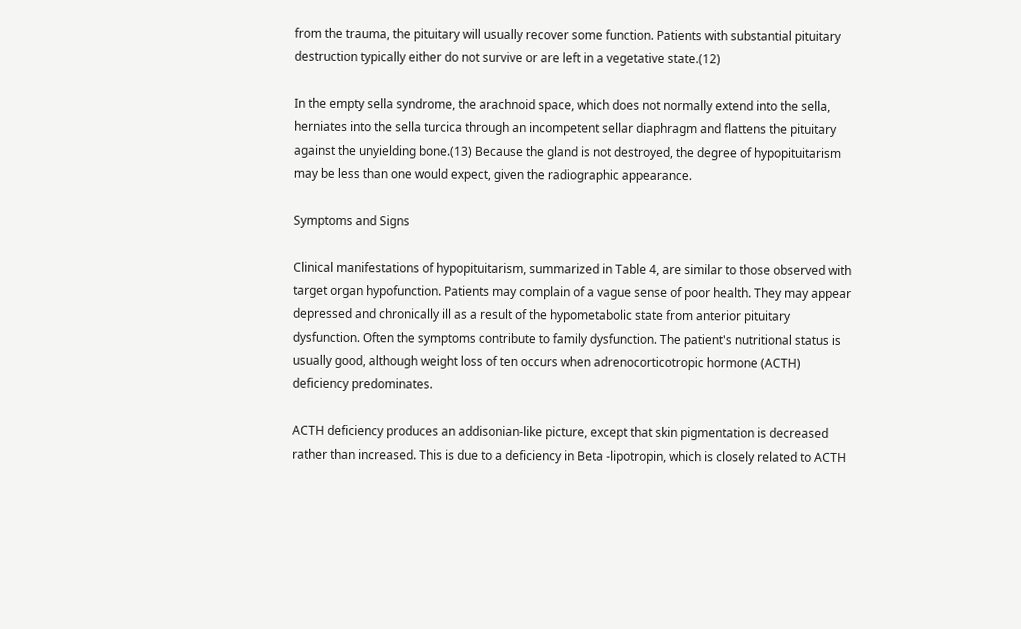from the trauma, the pituitary will usually recover some function. Patients with substantial pituitary destruction typically either do not survive or are left in a vegetative state.(12)

In the empty sella syndrome, the arachnoid space, which does not normally extend into the sella, herniates into the sella turcica through an incompetent sellar diaphragm and flattens the pituitary against the unyielding bone.(13) Because the gland is not destroyed, the degree of hypopituitarism may be less than one would expect, given the radiographic appearance.

Symptoms and Signs

Clinical manifestations of hypopituitarism, summarized in Table 4, are similar to those observed with target organ hypofunction. Patients may complain of a vague sense of poor health. They may appear depressed and chronically ill as a result of the hypometabolic state from anterior pituitary dysfunction. Often the symptoms contribute to family dysfunction. The patient's nutritional status is usually good, although weight loss of ten occurs when adrenocorticotropic hormone (ACTH) deficiency predominates.

ACTH deficiency produces an addisonian-like picture, except that skin pigmentation is decreased rather than increased. This is due to a deficiency in Beta -lipotropin, which is closely related to ACTH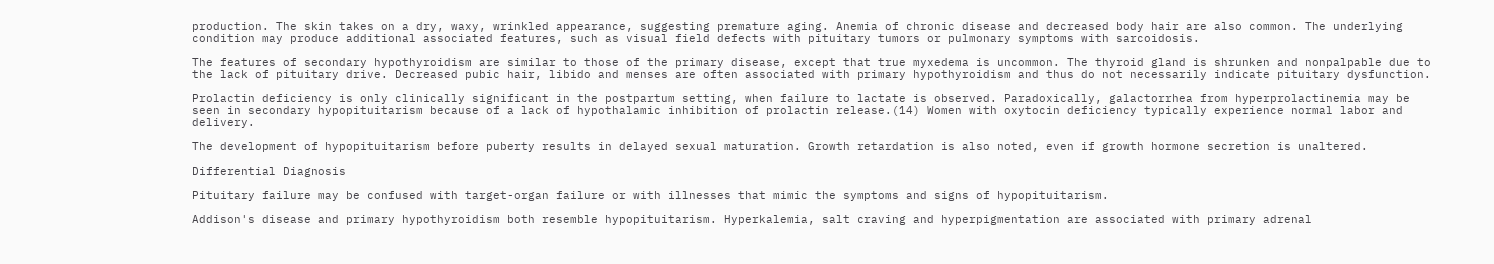production. The skin takes on a dry, waxy, wrinkled appearance, suggesting premature aging. Anemia of chronic disease and decreased body hair are also common. The underlying condition may produce additional associated features, such as visual field defects with pituitary tumors or pulmonary symptoms with sarcoidosis.

The features of secondary hypothyroidism are similar to those of the primary disease, except that true myxedema is uncommon. The thyroid gland is shrunken and nonpalpable due to the lack of pituitary drive. Decreased pubic hair, libido and menses are often associated with primary hypothyroidism and thus do not necessarily indicate pituitary dysfunction.

Prolactin deficiency is only clinically significant in the postpartum setting, when failure to lactate is observed. Paradoxically, galactorrhea from hyperprolactinemia may be seen in secondary hypopituitarism because of a lack of hypothalamic inhibition of prolactin release.(14) Women with oxytocin deficiency typically experience normal labor and delivery.

The development of hypopituitarism before puberty results in delayed sexual maturation. Growth retardation is also noted, even if growth hormone secretion is unaltered.

Differential Diagnosis

Pituitary failure may be confused with target-organ failure or with illnesses that mimic the symptoms and signs of hypopituitarism.

Addison's disease and primary hypothyroidism both resemble hypopituitarism. Hyperkalemia, salt craving and hyperpigmentation are associated with primary adrenal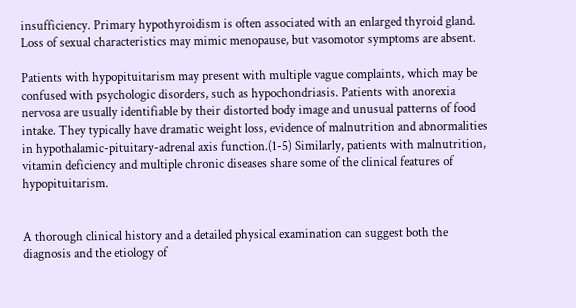insufficiency. Primary hypothyroidism is often associated with an enlarged thyroid gland. Loss of sexual characteristics may mimic menopause, but vasomotor symptoms are absent.

Patients with hypopituitarism may present with multiple vague complaints, which may be confused with psychologic disorders, such as hypochondriasis. Patients with anorexia nervosa are usually identifiable by their distorted body image and unusual patterns of food intake. They typically have dramatic weight loss, evidence of malnutrition and abnormalities in hypothalamic-pituitary-adrenal axis function.(1-5) Similarly, patients with malnutrition, vitamin deficiency and multiple chronic diseases share some of the clinical features of hypopituitarism.


A thorough clinical history and a detailed physical examination can suggest both the diagnosis and the etiology of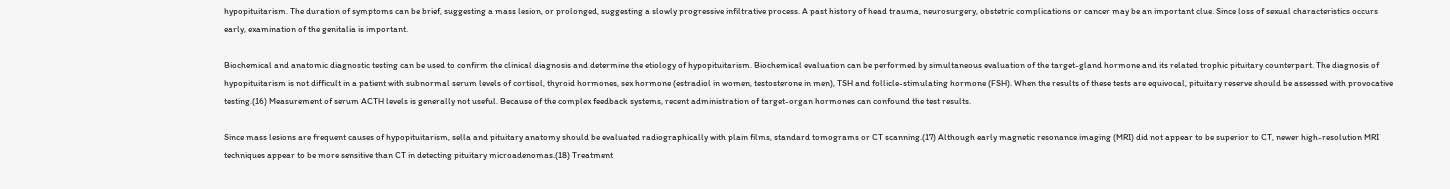hypopituitarism. The duration of symptoms can be brief, suggesting a mass lesion, or prolonged, suggesting a slowly progressive infiltrative process. A past history of head trauma, neurosurgery, obstetric complications or cancer may be an important clue. Since loss of sexual characteristics occurs early, examination of the genitalia is important.

Biochemical and anatomic diagnostic testing can be used to confirm the clinical diagnosis and determine the etiology of hypopituitarism. Biochemical evaluation can be performed by simultaneous evaluation of the target-gland hormone and its related trophic pituitary counterpart. The diagnosis of hypopituitarism is not difficult in a patient with subnormal serum levels of cortisol, thyroid hormones, sex hormone (estradiol in women, testosterone in men), TSH and follicle-stimulating hormone (FSH). When the results of these tests are equivocal, pituitary reserve should be assessed with provocative testing.(16) Measurement of serum ACTH levels is generally not useful. Because of the complex feedback systems, recent administration of target-organ hormones can confound the test results.

Since mass lesions are frequent causes of hypopituitarism, sella and pituitary anatomy should be evaluated radiographically with plain films, standard tomograms or CT scanning.(17) Although early magnetic resonance imaging (MRI) did not appear to be superior to CT, newer high-resolution MRI techniques appear to be more sensitive than CT in detecting pituitary microadenomas.(18) Treatment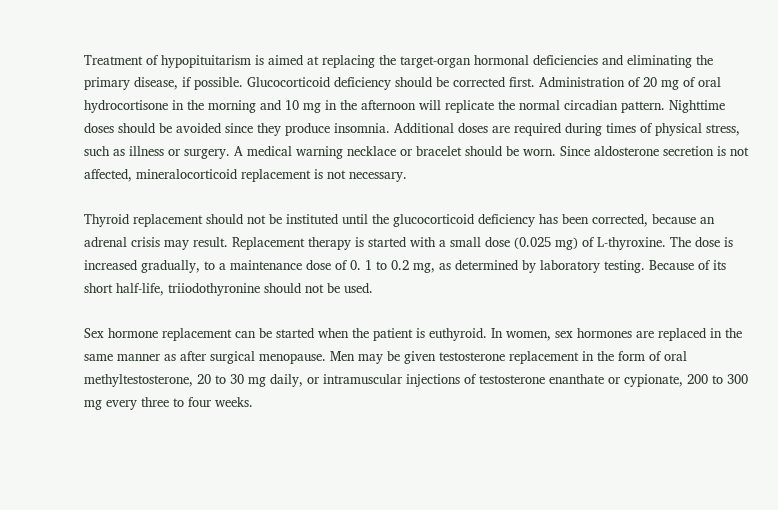Treatment of hypopituitarism is aimed at replacing the target-organ hormonal deficiencies and eliminating the primary disease, if possible. Glucocorticoid deficiency should be corrected first. Administration of 20 mg of oral hydrocortisone in the morning and 10 mg in the afternoon will replicate the normal circadian pattern. Nighttime doses should be avoided since they produce insomnia. Additional doses are required during times of physical stress, such as illness or surgery. A medical warning necklace or bracelet should be worn. Since aldosterone secretion is not affected, mineralocorticoid replacement is not necessary.

Thyroid replacement should not be instituted until the glucocorticoid deficiency has been corrected, because an adrenal crisis may result. Replacement therapy is started with a small dose (0.025 mg) of L-thyroxine. The dose is increased gradually, to a maintenance dose of 0. 1 to 0.2 mg, as determined by laboratory testing. Because of its short half-life, triiodothyronine should not be used.

Sex hormone replacement can be started when the patient is euthyroid. In women, sex hormones are replaced in the same manner as after surgical menopause. Men may be given testosterone replacement in the form of oral methyltestosterone, 20 to 30 mg daily, or intramuscular injections of testosterone enanthate or cypionate, 200 to 300 mg every three to four weeks.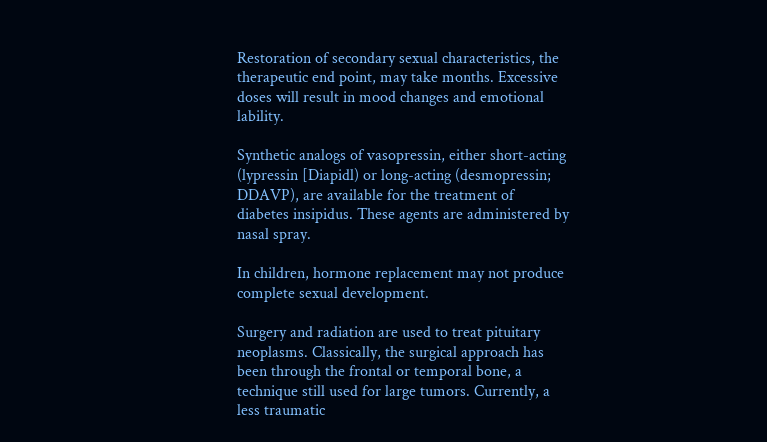Restoration of secondary sexual characteristics, the therapeutic end point, may take months. Excessive doses will result in mood changes and emotional lability.

Synthetic analogs of vasopressin, either short-acting (lypressin [Diapidl) or long-acting (desmopressin; DDAVP), are available for the treatment of diabetes insipidus. These agents are administered by nasal spray.

In children, hormone replacement may not produce complete sexual development.

Surgery and radiation are used to treat pituitary neoplasms. Classically, the surgical approach has been through the frontal or temporal bone, a technique still used for large tumors. Currently, a less traumatic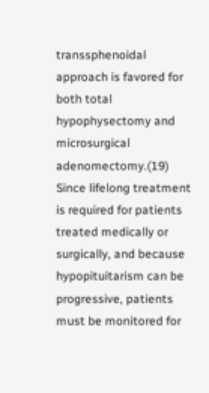transsphenoidal approach is favored for both total hypophysectomy and microsurgical adenomectomy.(19) Since lifelong treatment is required for patients treated medically or surgically, and because hypopituitarism can be progressive, patients must be monitored for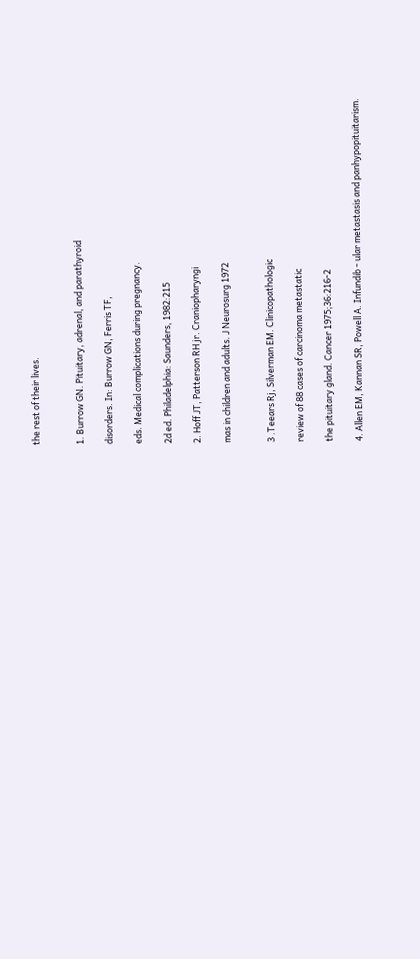the rest of their lives.


1. Burrow GN. Pituitary, adrenal, and parathyroid

disorders. In: Burrow GN, Ferris TF,

eds. Medical complications during pregnancy.

2d ed. Philadelphia: Saunders, 1982:215

2. Hoff JT, Patterson RH jr. Craniopharyngi

mas in children and adults. J Neurosurg 1972


3 .Teears Rj, Silverman EM. Clinicopathologic

review of 88 cases of carcinoma metastatic

the pituitary gland. Cancer 1975;36:216-2

4. Allen EM, Kannan SR, Powell A. Infundib - ular metastasis and panhypopituitarism.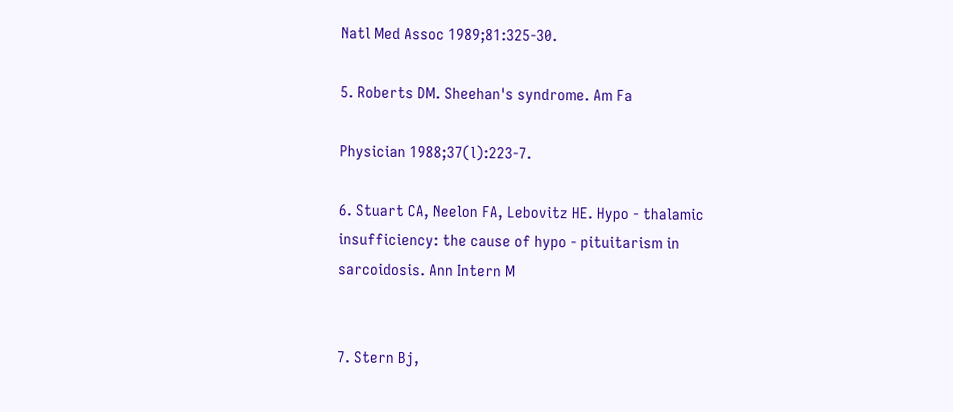Natl Med Assoc 1989;81:325-30.

5. Roberts DM. Sheehan's syndrome. Am Fa

Physician 1988;37(l):223-7.

6. Stuart CA, Neelon FA, Lebovitz HE. Hypo - thalamic insufficiency: the cause of hypo - pituitarism in sarcoidosis. Ann Intern M


7. Stern Bj,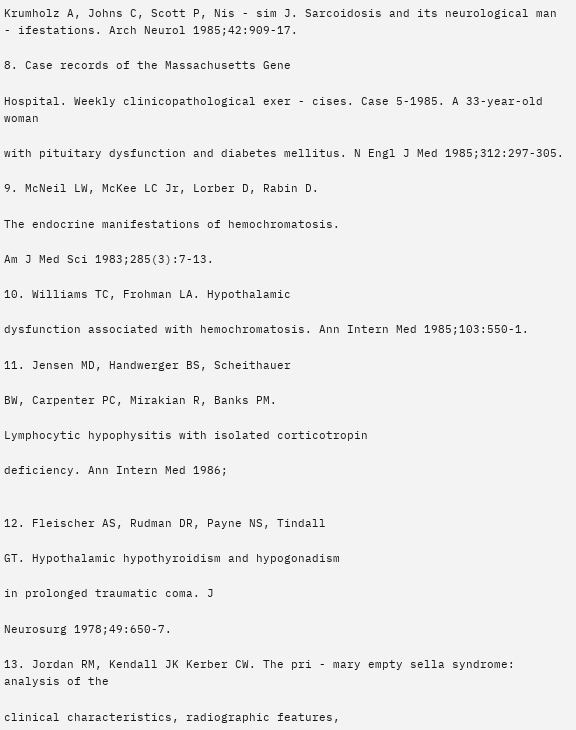Krumholz A, Johns C, Scott P, Nis - sim J. Sarcoidosis and its neurological man - ifestations. Arch Neurol 1985;42:909-17.

8. Case records of the Massachusetts Gene

Hospital. Weekly clinicopathological exer - cises. Case 5-1985. A 33-year-old woman

with pituitary dysfunction and diabetes mellitus. N Engl J Med 1985;312:297-305.

9. McNeil LW, McKee LC Jr, Lorber D, Rabin D.

The endocrine manifestations of hemochromatosis.

Am J Med Sci 1983;285(3):7-13.

10. Williams TC, Frohman LA. Hypothalamic

dysfunction associated with hemochromatosis. Ann Intern Med 1985;103:550-1.

11. Jensen MD, Handwerger BS, Scheithauer

BW, Carpenter PC, Mirakian R, Banks PM.

Lymphocytic hypophysitis with isolated corticotropin

deficiency. Ann Intern Med 1986;


12. Fleischer AS, Rudman DR, Payne NS, Tindall

GT. Hypothalamic hypothyroidism and hypogonadism

in prolonged traumatic coma. J

Neurosurg 1978;49:650-7.

13. Jordan RM, Kendall JK Kerber CW. The pri - mary empty sella syndrome: analysis of the

clinical characteristics, radiographic features,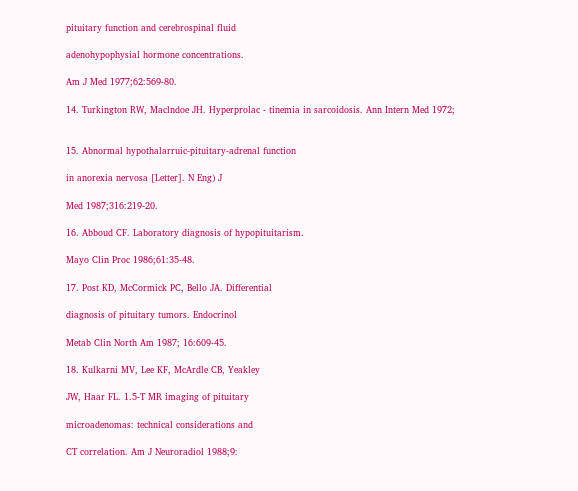pituitary function and cerebrospinal fluid

adenohypophysial hormone concentrations.

Am J Med 1977;62:569-80.

14. Turkington RW, Maclndoe JH. Hyperprolac - tinemia in sarcoidosis. Ann Intern Med 1972;


15. Abnormal hypothalarruic-pituitary-adrenal function

in anorexia nervosa [Letter]. N Eng) J

Med 1987;316:219-20.

16. Abboud CF. Laboratory diagnosis of hypopituitarism.

Mayo Clin Proc 1986;61:35-48.

17. Post KD, McCormick PC, Bello JA. Differential

diagnosis of pituitary tumors. Endocrinol

Metab Clin North Am 1987; 16:609-45.

18. Kulkarni MV, Lee KF, McArdle CB, Yeakley

JW, Haar FL. 1.5-T MR imaging of pituitary

microadenomas: technical considerations and

CT correlation. Am J Neuroradiol 1988;9: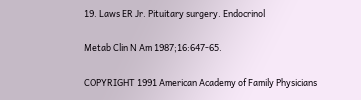19. Laws ER Jr. Pituitary surgery. Endocrinol

Metab Clin N Am 1987;16:647-65.

COPYRIGHT 1991 American Academy of Family Physicians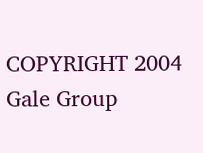COPYRIGHT 2004 Gale Group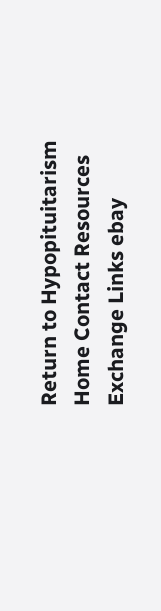Return to Hypopituitarism
Home Contact Resources Exchange Links ebay